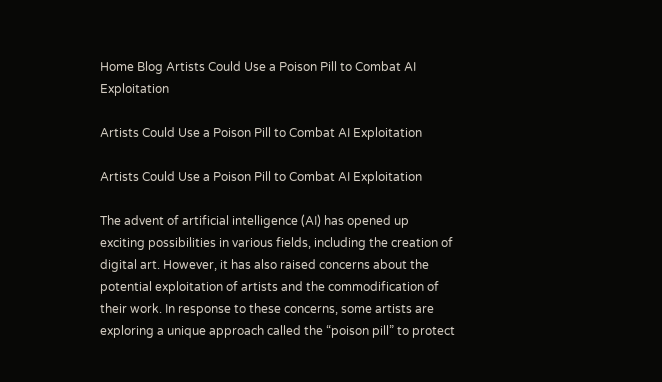Home Blog Artists Could Use a Poison Pill to Combat AI Exploitation

Artists Could Use a Poison Pill to Combat AI Exploitation

Artists Could Use a Poison Pill to Combat AI Exploitation

The advent of artificial intelligence (AI) has opened up exciting possibilities in various fields, including the creation of digital art. However, it has also raised concerns about the potential exploitation of artists and the commodification of their work. In response to these concerns, some artists are exploring a unique approach called the “poison pill” to protect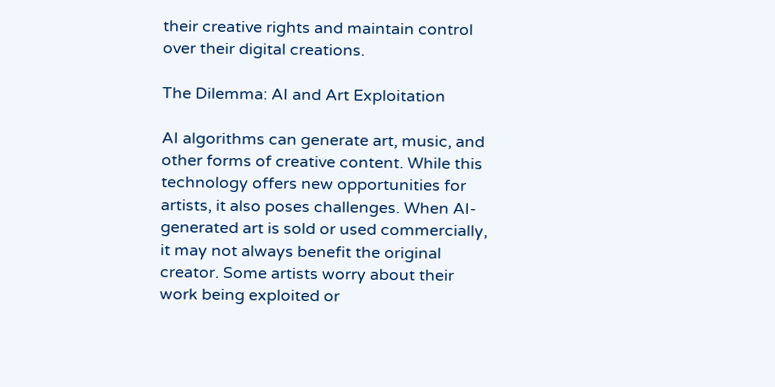their creative rights and maintain control over their digital creations.

The Dilemma: AI and Art Exploitation

AI algorithms can generate art, music, and other forms of creative content. While this technology offers new opportunities for artists, it also poses challenges. When AI-generated art is sold or used commercially, it may not always benefit the original creator. Some artists worry about their work being exploited or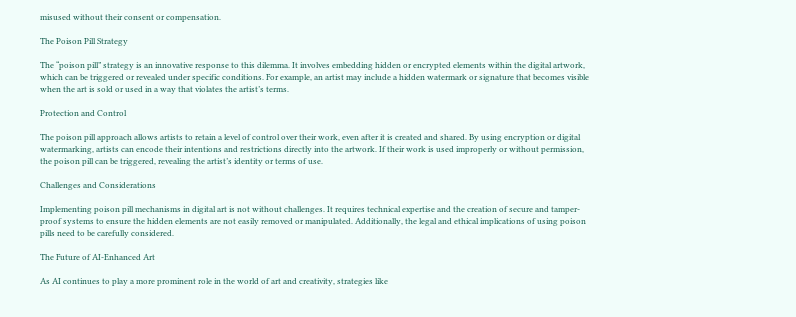misused without their consent or compensation.

The Poison Pill Strategy

The “poison pill” strategy is an innovative response to this dilemma. It involves embedding hidden or encrypted elements within the digital artwork, which can be triggered or revealed under specific conditions. For example, an artist may include a hidden watermark or signature that becomes visible when the art is sold or used in a way that violates the artist’s terms.

Protection and Control

The poison pill approach allows artists to retain a level of control over their work, even after it is created and shared. By using encryption or digital watermarking, artists can encode their intentions and restrictions directly into the artwork. If their work is used improperly or without permission, the poison pill can be triggered, revealing the artist’s identity or terms of use.

Challenges and Considerations

Implementing poison pill mechanisms in digital art is not without challenges. It requires technical expertise and the creation of secure and tamper-proof systems to ensure the hidden elements are not easily removed or manipulated. Additionally, the legal and ethical implications of using poison pills need to be carefully considered.

The Future of AI-Enhanced Art

As AI continues to play a more prominent role in the world of art and creativity, strategies like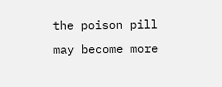the poison pill may become more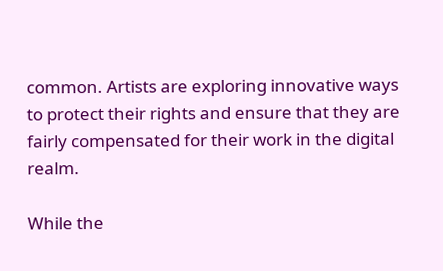common. Artists are exploring innovative ways to protect their rights and ensure that they are fairly compensated for their work in the digital realm.

While the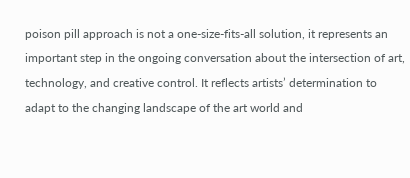poison pill approach is not a one-size-fits-all solution, it represents an important step in the ongoing conversation about the intersection of art, technology, and creative control. It reflects artists’ determination to adapt to the changing landscape of the art world and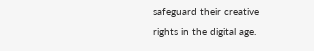safeguard their creative rights in the digital age.